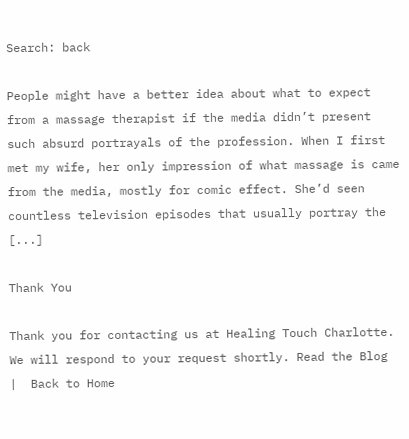Search: back

People might have a better idea about what to expect from a massage therapist if the media didn’t present such absurd portrayals of the profession. When I first met my wife, her only impression of what massage is came from the media, mostly for comic effect. She’d seen countless television episodes that usually portray the [...]

Thank You

Thank you for contacting us at Healing Touch Charlotte.  We will respond to your request shortly. Read the Blog  |  Back to Home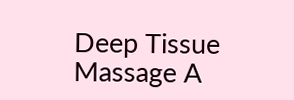Deep Tissue Massage A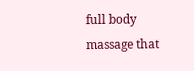full body massage that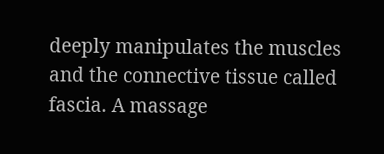deeply manipulates the muscles and the connective tissue called fascia. A massage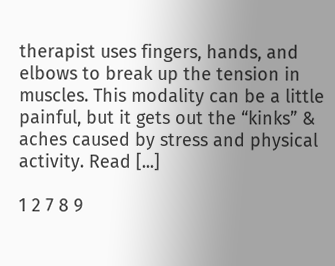therapist uses fingers, hands, and elbows to break up the tension in muscles. This modality can be a little painful, but it gets out the “kinks” & aches caused by stress and physical activity. Read [...]

1 2 7 8 9